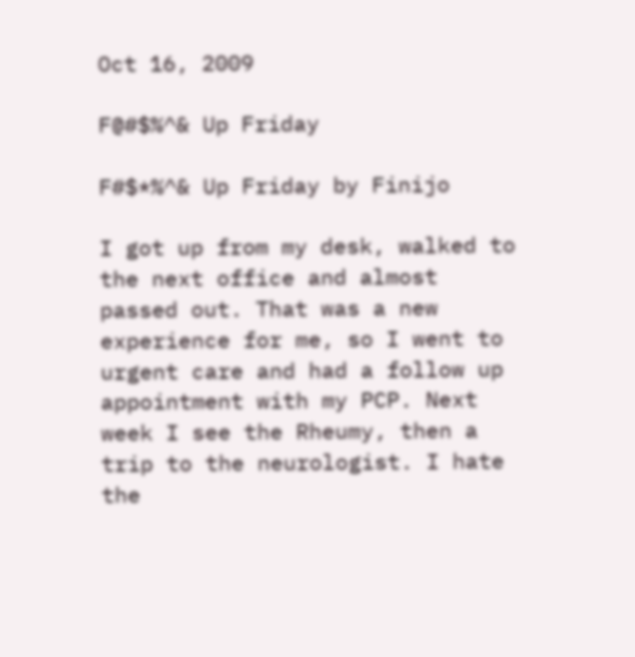Oct 16, 2009

F@#$%^& Up Friday

F#$*%^& Up Friday by Finijo

I got up from my desk, walked to the next office and almost passed out. That was a new experience for me, so I went to urgent care and had a follow up appointment with my PCP. Next week I see the Rheumy, then a trip to the neurologist. I hate the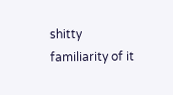shitty familiarity of it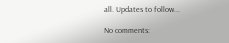all. Updates to follow...

No comments: